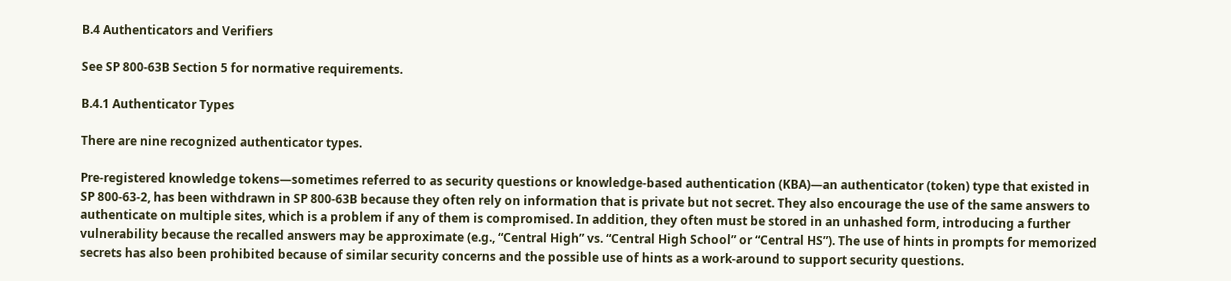B.4 Authenticators and Verifiers

See SP 800-63B Section 5 for normative requirements.

B.4.1 Authenticator Types

There are nine recognized authenticator types.

Pre-registered knowledge tokens—sometimes referred to as security questions or knowledge-based authentication (KBA)—an authenticator (token) type that existed in SP 800-63-2, has been withdrawn in SP 800-63B because they often rely on information that is private but not secret. They also encourage the use of the same answers to authenticate on multiple sites, which is a problem if any of them is compromised. In addition, they often must be stored in an unhashed form, introducing a further vulnerability because the recalled answers may be approximate (e.g., “Central High” vs. “Central High School” or “Central HS”). The use of hints in prompts for memorized secrets has also been prohibited because of similar security concerns and the possible use of hints as a work-around to support security questions.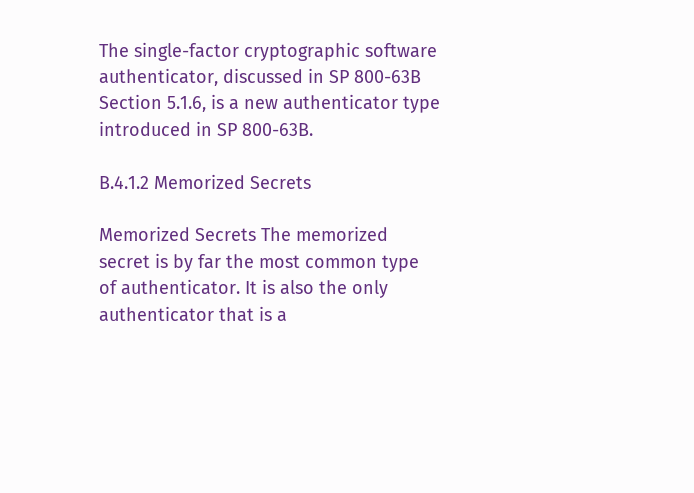The single-factor cryptographic software authenticator, discussed in SP 800-63B Section 5.1.6, is a new authenticator type introduced in SP 800-63B.

B.4.1.2 Memorized Secrets

Memorized Secrets The memorized secret is by far the most common type of authenticator. It is also the only authenticator that is a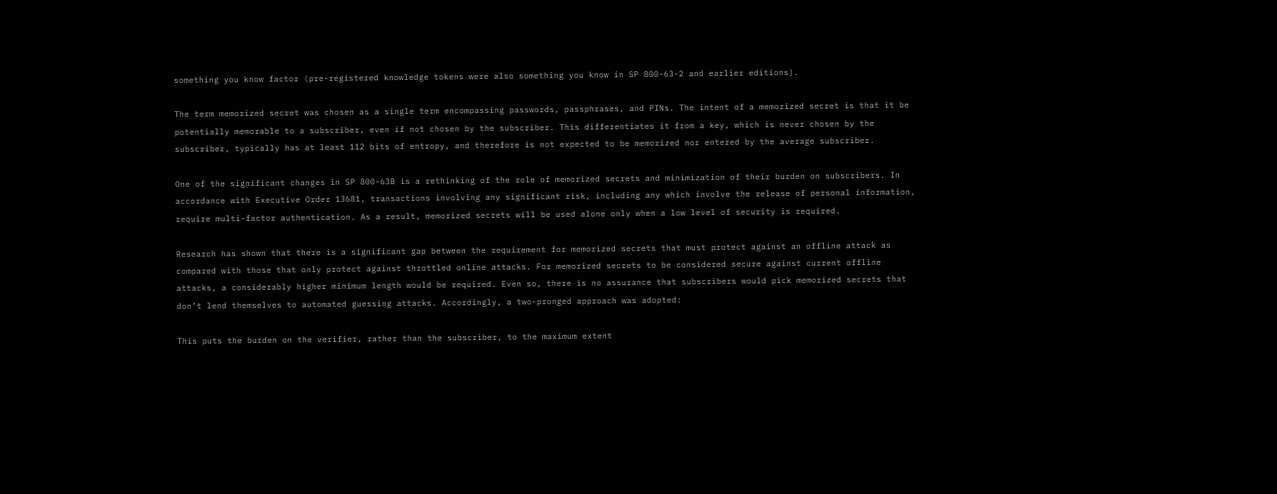something you know factor (pre-registered knowledge tokens were also something you know in SP 800-63-2 and earlier editions).

The term memorized secret was chosen as a single term encompassing passwords, passphrases, and PINs. The intent of a memorized secret is that it be potentially memorable to a subscriber, even if not chosen by the subscriber. This differentiates it from a key, which is never chosen by the subscriber, typically has at least 112 bits of entropy, and therefore is not expected to be memorized nor entered by the average subscriber.

One of the significant changes in SP 800-63B is a rethinking of the role of memorized secrets and minimization of their burden on subscribers. In accordance with Executive Order 13681, transactions involving any significant risk, including any which involve the release of personal information, require multi-factor authentication. As a result, memorized secrets will be used alone only when a low level of security is required.

Research has shown that there is a significant gap between the requirement for memorized secrets that must protect against an offline attack as compared with those that only protect against throttled online attacks. For memorized secrets to be considered secure against current offline attacks, a considerably higher minimum length would be required. Even so, there is no assurance that subscribers would pick memorized secrets that don’t lend themselves to automated guessing attacks. Accordingly, a two-pronged approach was adopted:

This puts the burden on the verifier, rather than the subscriber, to the maximum extent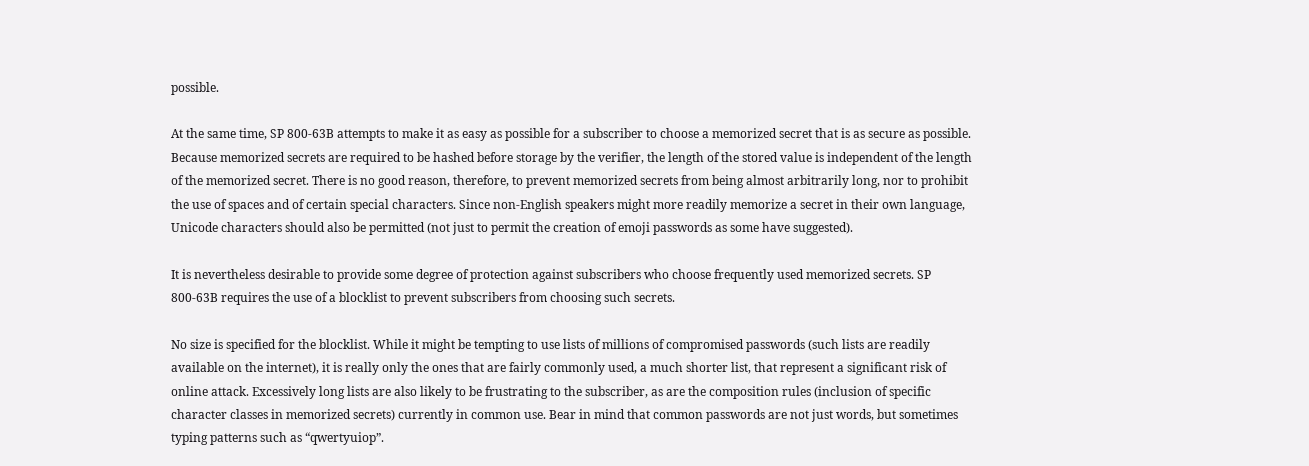possible.

At the same time, SP 800-63B attempts to make it as easy as possible for a subscriber to choose a memorized secret that is as secure as possible. Because memorized secrets are required to be hashed before storage by the verifier, the length of the stored value is independent of the length of the memorized secret. There is no good reason, therefore, to prevent memorized secrets from being almost arbitrarily long, nor to prohibit the use of spaces and of certain special characters. Since non-English speakers might more readily memorize a secret in their own language, Unicode characters should also be permitted (not just to permit the creation of emoji passwords as some have suggested).

It is nevertheless desirable to provide some degree of protection against subscribers who choose frequently used memorized secrets. SP 800-63B requires the use of a blocklist to prevent subscribers from choosing such secrets.

No size is specified for the blocklist. While it might be tempting to use lists of millions of compromised passwords (such lists are readily available on the internet), it is really only the ones that are fairly commonly used, a much shorter list, that represent a significant risk of online attack. Excessively long lists are also likely to be frustrating to the subscriber, as are the composition rules (inclusion of specific character classes in memorized secrets) currently in common use. Bear in mind that common passwords are not just words, but sometimes typing patterns such as “qwertyuiop”.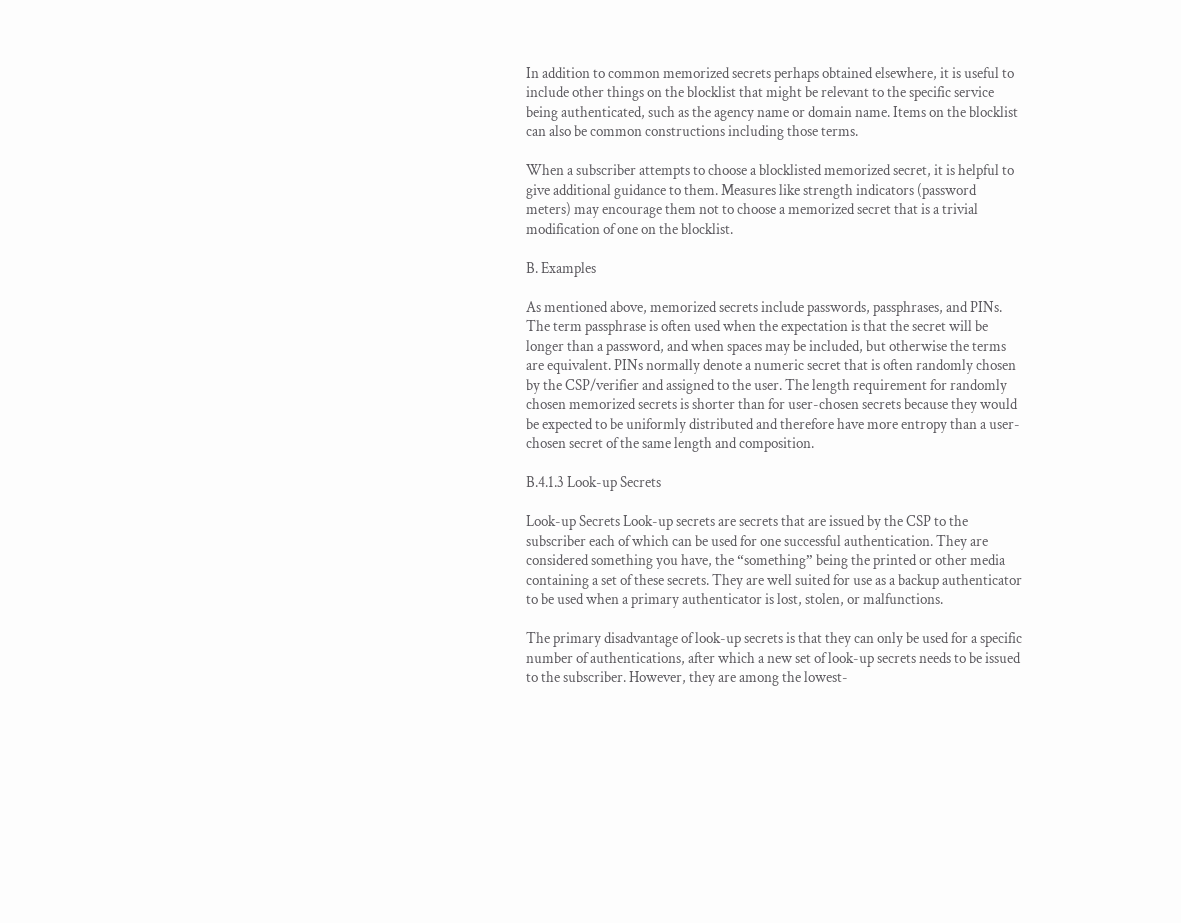In addition to common memorized secrets perhaps obtained elsewhere, it is useful to include other things on the blocklist that might be relevant to the specific service being authenticated, such as the agency name or domain name. Items on the blocklist can also be common constructions including those terms.

When a subscriber attempts to choose a blocklisted memorized secret, it is helpful to give additional guidance to them. Measures like strength indicators (password meters) may encourage them not to choose a memorized secret that is a trivial modification of one on the blocklist.

B. Examples

As mentioned above, memorized secrets include passwords, passphrases, and PINs. The term passphrase is often used when the expectation is that the secret will be longer than a password, and when spaces may be included, but otherwise the terms are equivalent. PINs normally denote a numeric secret that is often randomly chosen by the CSP/verifier and assigned to the user. The length requirement for randomly chosen memorized secrets is shorter than for user-chosen secrets because they would be expected to be uniformly distributed and therefore have more entropy than a user-chosen secret of the same length and composition.

B.4.1.3 Look-up Secrets

Look-up Secrets Look-up secrets are secrets that are issued by the CSP to the subscriber each of which can be used for one successful authentication. They are considered something you have, the “something” being the printed or other media containing a set of these secrets. They are well suited for use as a backup authenticator to be used when a primary authenticator is lost, stolen, or malfunctions.

The primary disadvantage of look-up secrets is that they can only be used for a specific number of authentications, after which a new set of look-up secrets needs to be issued to the subscriber. However, they are among the lowest-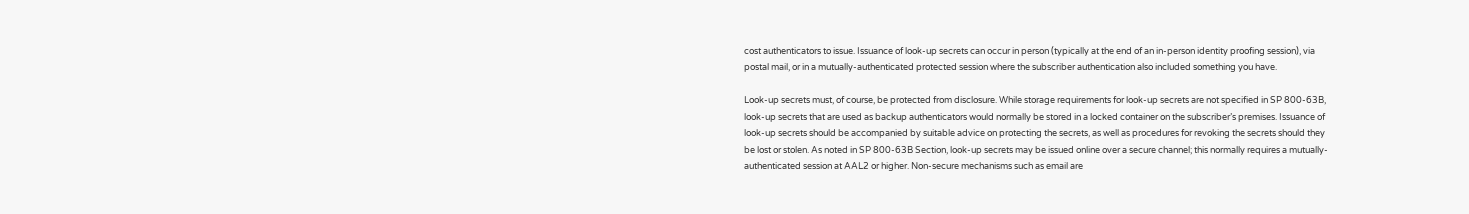cost authenticators to issue. Issuance of look-up secrets can occur in person (typically at the end of an in-person identity proofing session), via postal mail, or in a mutually-authenticated protected session where the subscriber authentication also included something you have.

Look-up secrets must, of course, be protected from disclosure. While storage requirements for look-up secrets are not specified in SP 800-63B, look-up secrets that are used as backup authenticators would normally be stored in a locked container on the subscriber’s premises. Issuance of look-up secrets should be accompanied by suitable advice on protecting the secrets, as well as procedures for revoking the secrets should they be lost or stolen. As noted in SP 800-63B Section, look-up secrets may be issued online over a secure channel; this normally requires a mutually-authenticated session at AAL2 or higher. Non-secure mechanisms such as email are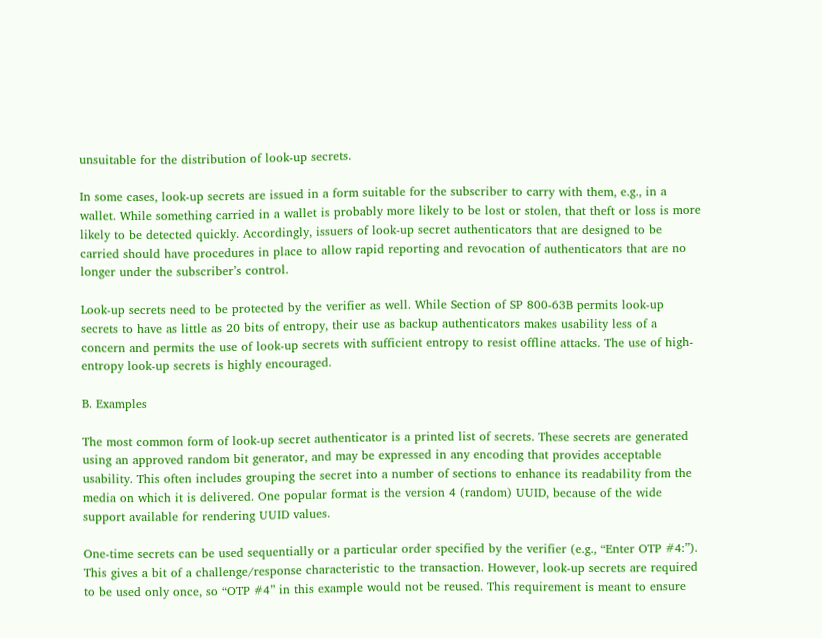unsuitable for the distribution of look-up secrets.

In some cases, look-up secrets are issued in a form suitable for the subscriber to carry with them, e.g., in a wallet. While something carried in a wallet is probably more likely to be lost or stolen, that theft or loss is more likely to be detected quickly. Accordingly, issuers of look-up secret authenticators that are designed to be carried should have procedures in place to allow rapid reporting and revocation of authenticators that are no longer under the subscriber’s control.

Look-up secrets need to be protected by the verifier as well. While Section of SP 800-63B permits look-up secrets to have as little as 20 bits of entropy, their use as backup authenticators makes usability less of a concern and permits the use of look-up secrets with sufficient entropy to resist offline attacks. The use of high-entropy look-up secrets is highly encouraged.

B. Examples

The most common form of look-up secret authenticator is a printed list of secrets. These secrets are generated using an approved random bit generator, and may be expressed in any encoding that provides acceptable usability. This often includes grouping the secret into a number of sections to enhance its readability from the media on which it is delivered. One popular format is the version 4 (random) UUID, because of the wide support available for rendering UUID values.

One-time secrets can be used sequentially or a particular order specified by the verifier (e.g., “Enter OTP #4:”). This gives a bit of a challenge/response characteristic to the transaction. However, look-up secrets are required to be used only once, so “OTP #4” in this example would not be reused. This requirement is meant to ensure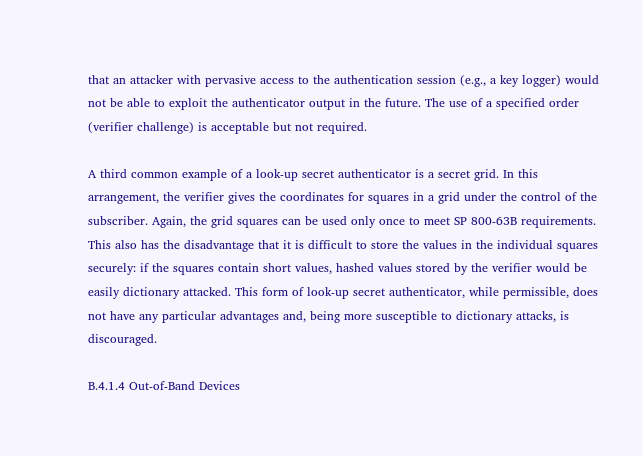that an attacker with pervasive access to the authentication session (e.g., a key logger) would not be able to exploit the authenticator output in the future. The use of a specified order (verifier challenge) is acceptable but not required.

A third common example of a look-up secret authenticator is a secret grid. In this arrangement, the verifier gives the coordinates for squares in a grid under the control of the subscriber. Again, the grid squares can be used only once to meet SP 800-63B requirements. This also has the disadvantage that it is difficult to store the values in the individual squares securely: if the squares contain short values, hashed values stored by the verifier would be easily dictionary attacked. This form of look-up secret authenticator, while permissible, does not have any particular advantages and, being more susceptible to dictionary attacks, is discouraged.

B.4.1.4 Out-of-Band Devices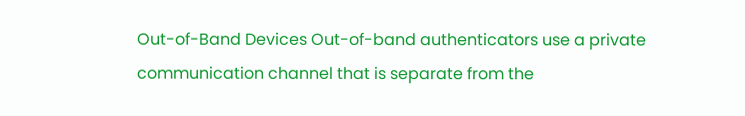Out-of-Band Devices Out-of-band authenticators use a private communication channel that is separate from the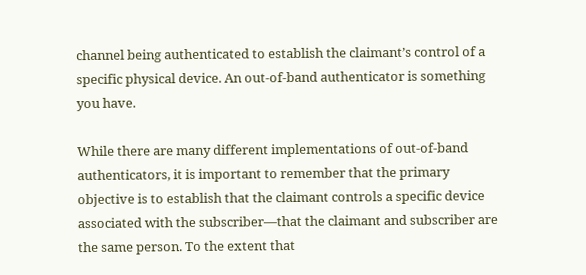channel being authenticated to establish the claimant’s control of a specific physical device. An out-of-band authenticator is something you have.

While there are many different implementations of out-of-band authenticators, it is important to remember that the primary objective is to establish that the claimant controls a specific device associated with the subscriber—that the claimant and subscriber are the same person. To the extent that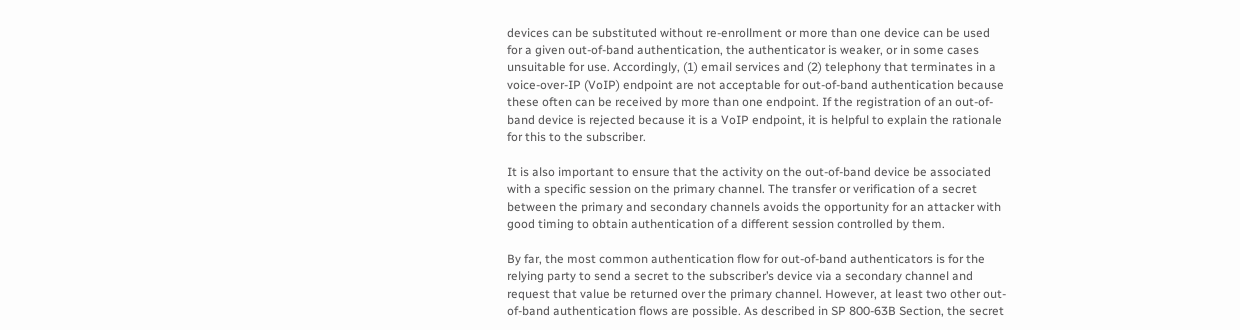devices can be substituted without re-enrollment or more than one device can be used for a given out-of-band authentication, the authenticator is weaker, or in some cases unsuitable for use. Accordingly, (1) email services and (2) telephony that terminates in a voice-over-IP (VoIP) endpoint are not acceptable for out-of-band authentication because these often can be received by more than one endpoint. If the registration of an out-of-band device is rejected because it is a VoIP endpoint, it is helpful to explain the rationale for this to the subscriber.

It is also important to ensure that the activity on the out-of-band device be associated with a specific session on the primary channel. The transfer or verification of a secret between the primary and secondary channels avoids the opportunity for an attacker with good timing to obtain authentication of a different session controlled by them.

By far, the most common authentication flow for out-of-band authenticators is for the relying party to send a secret to the subscriber’s device via a secondary channel and request that value be returned over the primary channel. However, at least two other out-of-band authentication flows are possible. As described in SP 800-63B Section, the secret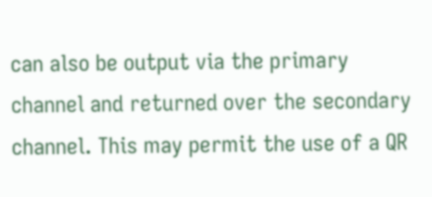can also be output via the primary channel and returned over the secondary channel. This may permit the use of a QR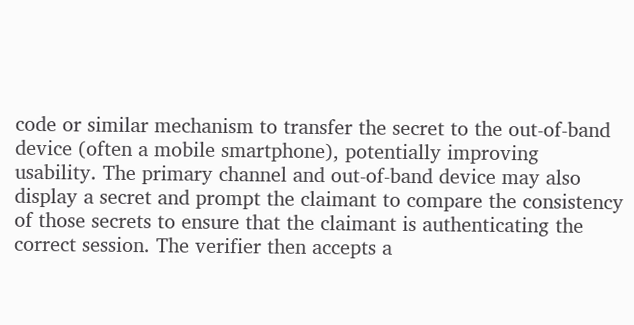code or similar mechanism to transfer the secret to the out-of-band device (often a mobile smartphone), potentially improving usability. The primary channel and out-of-band device may also display a secret and prompt the claimant to compare the consistency of those secrets to ensure that the claimant is authenticating the correct session. The verifier then accepts a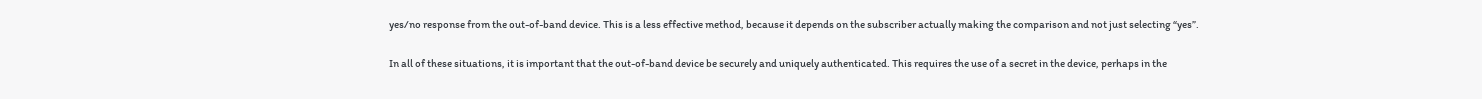yes/no response from the out-of-band device. This is a less effective method, because it depends on the subscriber actually making the comparison and not just selecting “yes”.

In all of these situations, it is important that the out-of-band device be securely and uniquely authenticated. This requires the use of a secret in the device, perhaps in the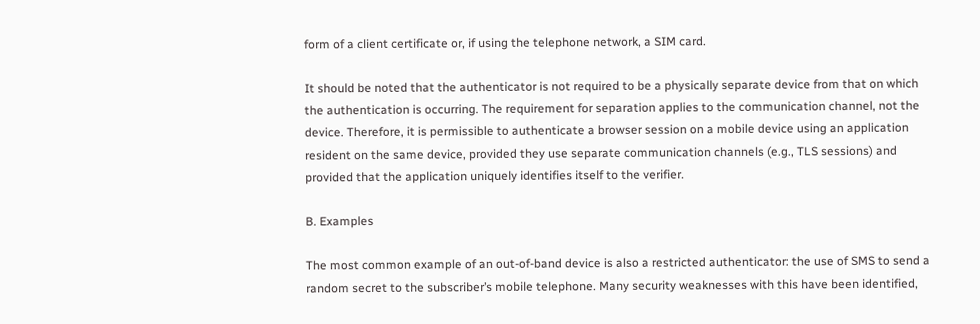form of a client certificate or, if using the telephone network, a SIM card.

It should be noted that the authenticator is not required to be a physically separate device from that on which the authentication is occurring. The requirement for separation applies to the communication channel, not the device. Therefore, it is permissible to authenticate a browser session on a mobile device using an application resident on the same device, provided they use separate communication channels (e.g., TLS sessions) and provided that the application uniquely identifies itself to the verifier.

B. Examples

The most common example of an out-of-band device is also a restricted authenticator: the use of SMS to send a random secret to the subscriber’s mobile telephone. Many security weaknesses with this have been identified,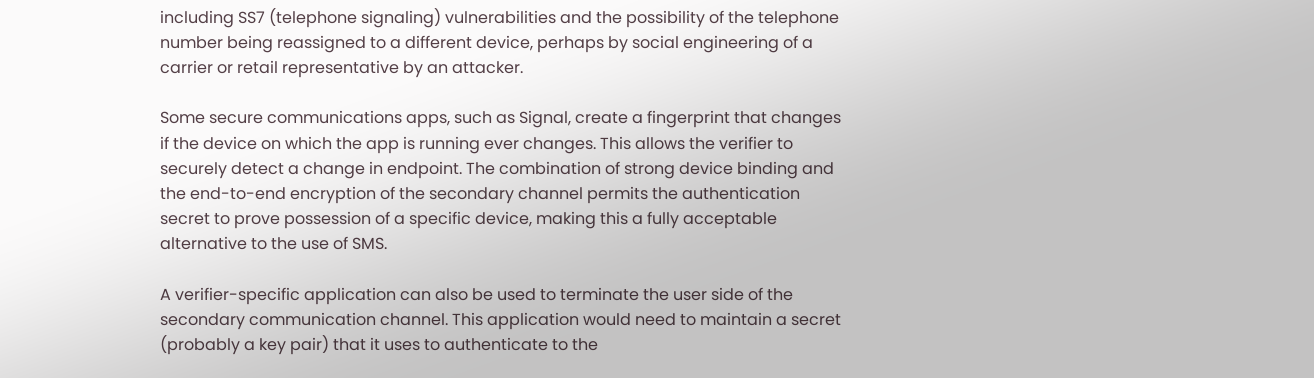including SS7 (telephone signaling) vulnerabilities and the possibility of the telephone number being reassigned to a different device, perhaps by social engineering of a carrier or retail representative by an attacker.

Some secure communications apps, such as Signal, create a fingerprint that changes if the device on which the app is running ever changes. This allows the verifier to securely detect a change in endpoint. The combination of strong device binding and the end-to-end encryption of the secondary channel permits the authentication secret to prove possession of a specific device, making this a fully acceptable alternative to the use of SMS.

A verifier-specific application can also be used to terminate the user side of the secondary communication channel. This application would need to maintain a secret (probably a key pair) that it uses to authenticate to the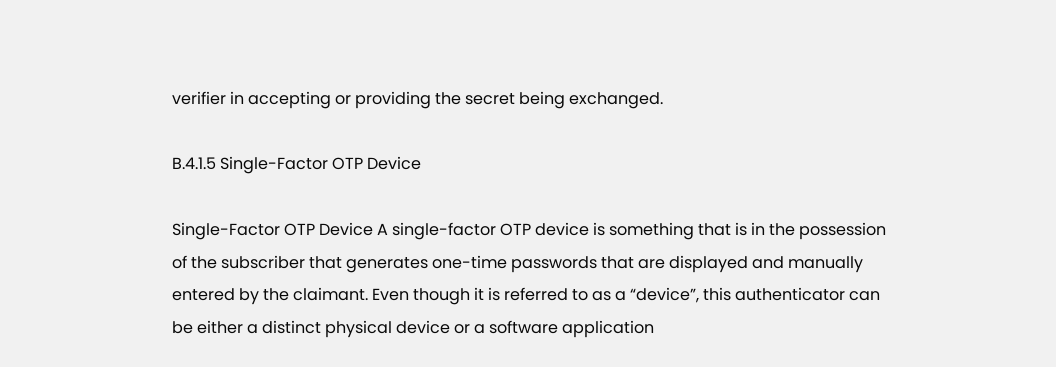verifier in accepting or providing the secret being exchanged.

B.4.1.5 Single-Factor OTP Device

Single-Factor OTP Device A single-factor OTP device is something that is in the possession of the subscriber that generates one-time passwords that are displayed and manually entered by the claimant. Even though it is referred to as a “device”, this authenticator can be either a distinct physical device or a software application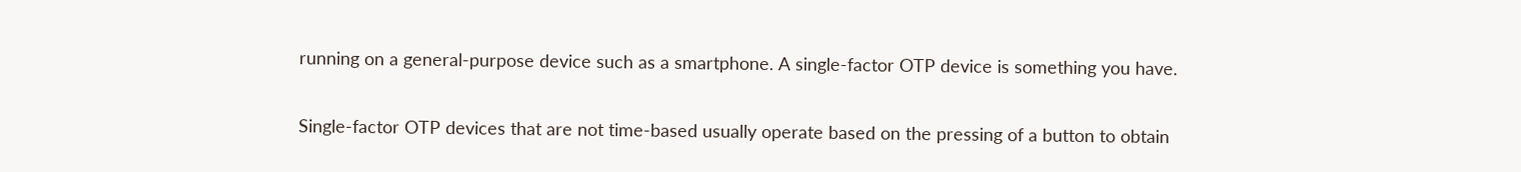running on a general-purpose device such as a smartphone. A single-factor OTP device is something you have.

Single-factor OTP devices that are not time-based usually operate based on the pressing of a button to obtain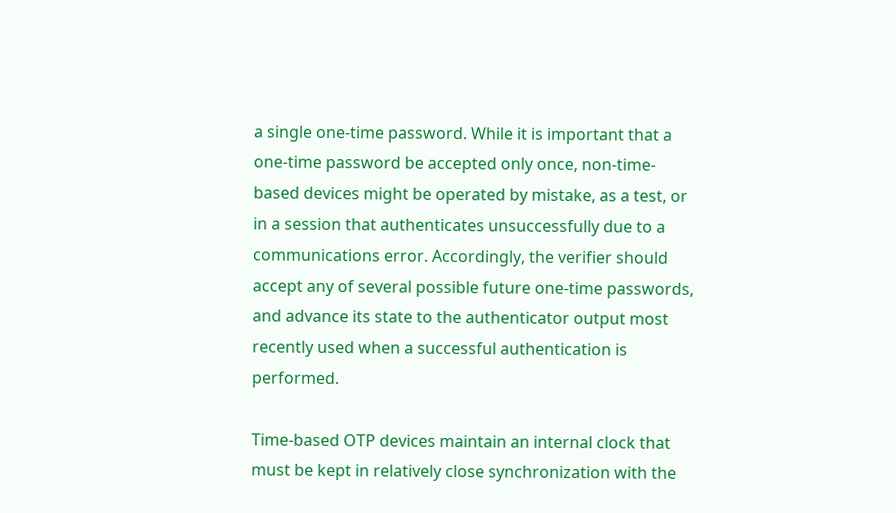a single one-time password. While it is important that a one-time password be accepted only once, non-time-based devices might be operated by mistake, as a test, or in a session that authenticates unsuccessfully due to a communications error. Accordingly, the verifier should accept any of several possible future one-time passwords, and advance its state to the authenticator output most recently used when a successful authentication is performed.

Time-based OTP devices maintain an internal clock that must be kept in relatively close synchronization with the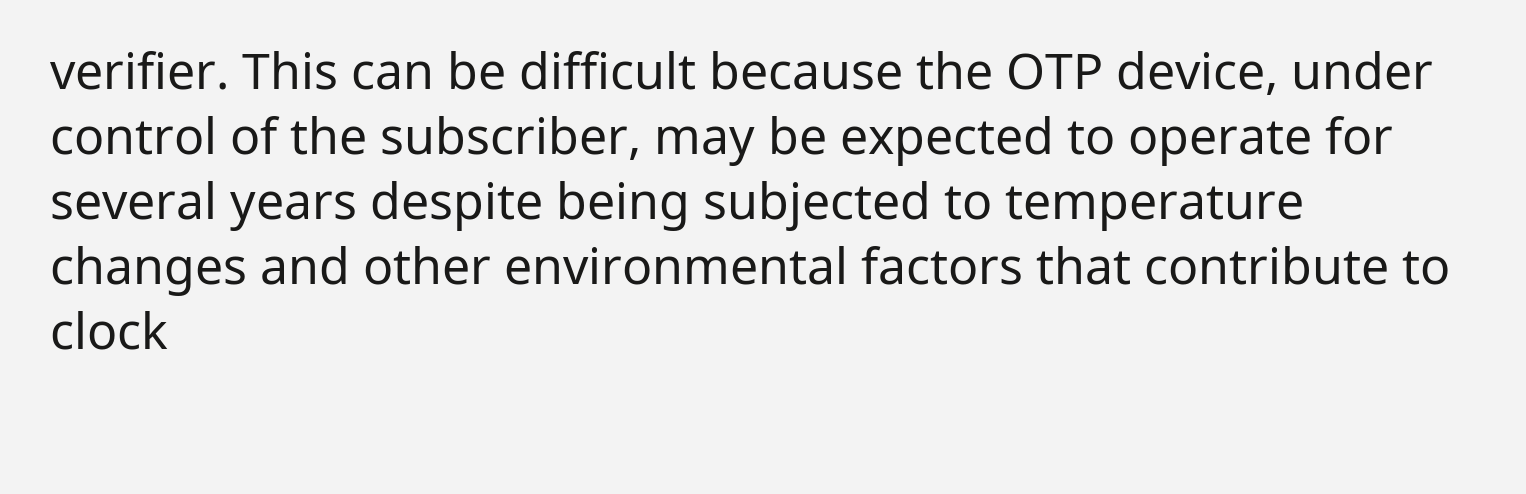verifier. This can be difficult because the OTP device, under control of the subscriber, may be expected to operate for several years despite being subjected to temperature changes and other environmental factors that contribute to clock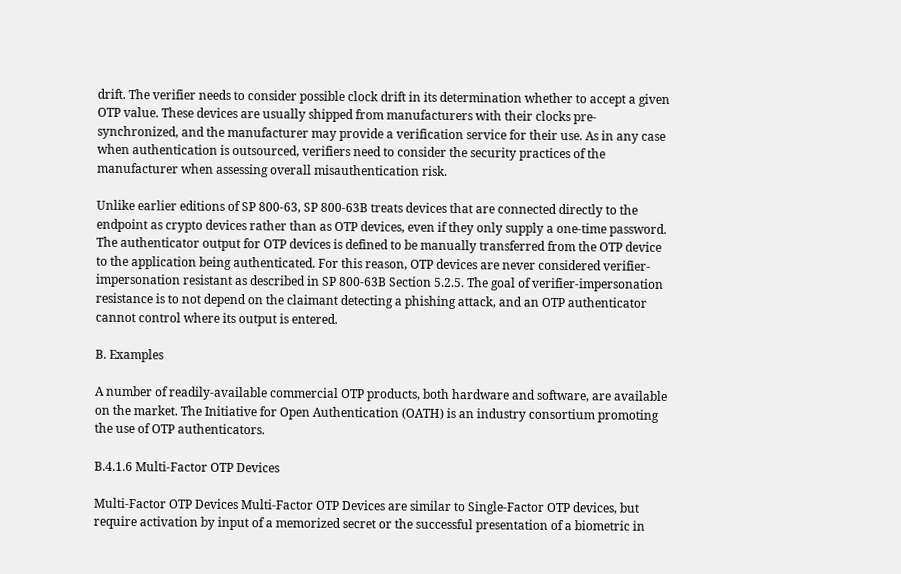drift. The verifier needs to consider possible clock drift in its determination whether to accept a given OTP value. These devices are usually shipped from manufacturers with their clocks pre-synchronized, and the manufacturer may provide a verification service for their use. As in any case when authentication is outsourced, verifiers need to consider the security practices of the manufacturer when assessing overall misauthentication risk.

Unlike earlier editions of SP 800-63, SP 800-63B treats devices that are connected directly to the endpoint as crypto devices rather than as OTP devices, even if they only supply a one-time password. The authenticator output for OTP devices is defined to be manually transferred from the OTP device to the application being authenticated. For this reason, OTP devices are never considered verifier-impersonation resistant as described in SP 800-63B Section 5.2.5. The goal of verifier-impersonation resistance is to not depend on the claimant detecting a phishing attack, and an OTP authenticator cannot control where its output is entered.

B. Examples

A number of readily-available commercial OTP products, both hardware and software, are available on the market. The Initiative for Open Authentication (OATH) is an industry consortium promoting the use of OTP authenticators.

B.4.1.6 Multi-Factor OTP Devices

Multi-Factor OTP Devices Multi-Factor OTP Devices are similar to Single-Factor OTP devices, but require activation by input of a memorized secret or the successful presentation of a biometric in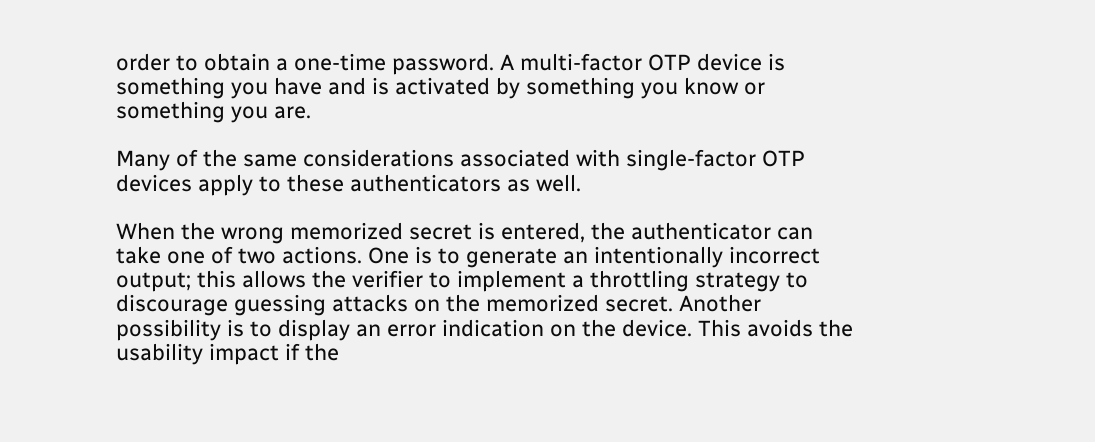order to obtain a one-time password. A multi-factor OTP device is something you have and is activated by something you know or something you are.

Many of the same considerations associated with single-factor OTP devices apply to these authenticators as well.

When the wrong memorized secret is entered, the authenticator can take one of two actions. One is to generate an intentionally incorrect output; this allows the verifier to implement a throttling strategy to discourage guessing attacks on the memorized secret. Another possibility is to display an error indication on the device. This avoids the usability impact if the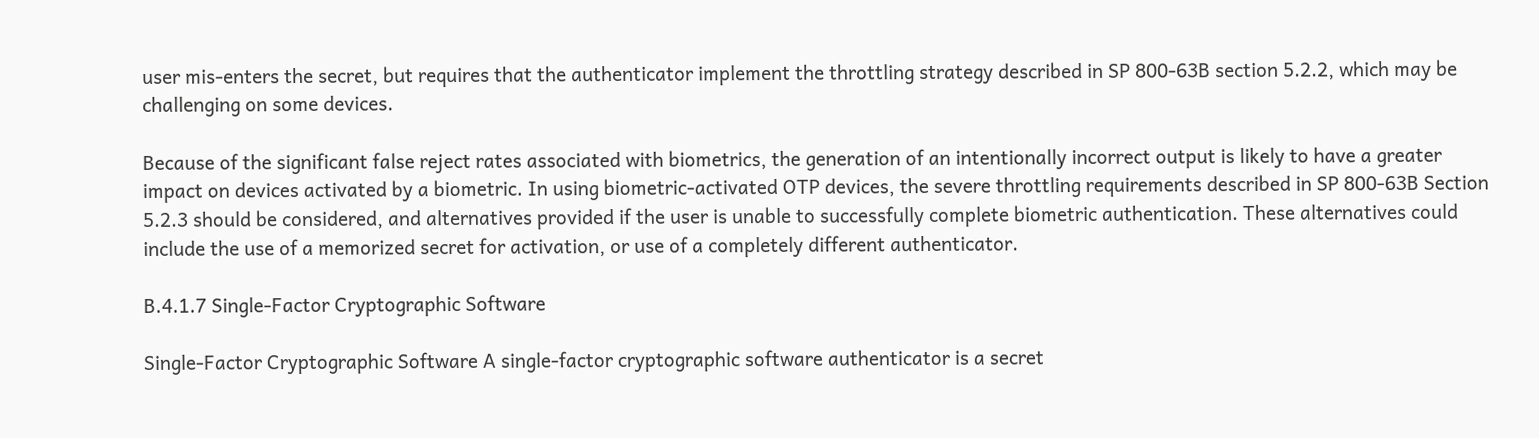user mis-enters the secret, but requires that the authenticator implement the throttling strategy described in SP 800-63B section 5.2.2, which may be challenging on some devices.

Because of the significant false reject rates associated with biometrics, the generation of an intentionally incorrect output is likely to have a greater impact on devices activated by a biometric. In using biometric-activated OTP devices, the severe throttling requirements described in SP 800-63B Section 5.2.3 should be considered, and alternatives provided if the user is unable to successfully complete biometric authentication. These alternatives could include the use of a memorized secret for activation, or use of a completely different authenticator.

B.4.1.7 Single-Factor Cryptographic Software

Single-Factor Cryptographic Software A single-factor cryptographic software authenticator is a secret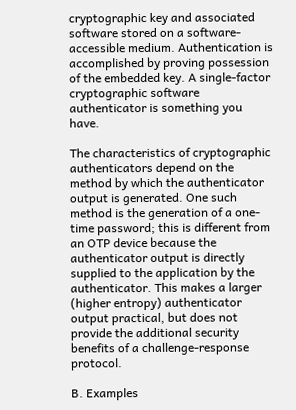cryptographic key and associated software stored on a software-accessible medium. Authentication is accomplished by proving possession of the embedded key. A single-factor cryptographic software authenticator is something you have.

The characteristics of cryptographic authenticators depend on the method by which the authenticator output is generated. One such method is the generation of a one-time password; this is different from an OTP device because the authenticator output is directly supplied to the application by the authenticator. This makes a larger (higher entropy) authenticator output practical, but does not provide the additional security benefits of a challenge-response protocol.

B. Examples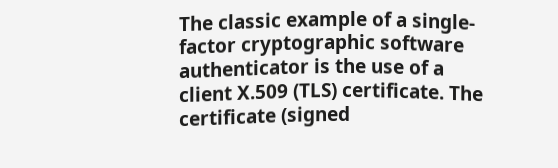The classic example of a single-factor cryptographic software authenticator is the use of a client X.509 (TLS) certificate. The certificate (signed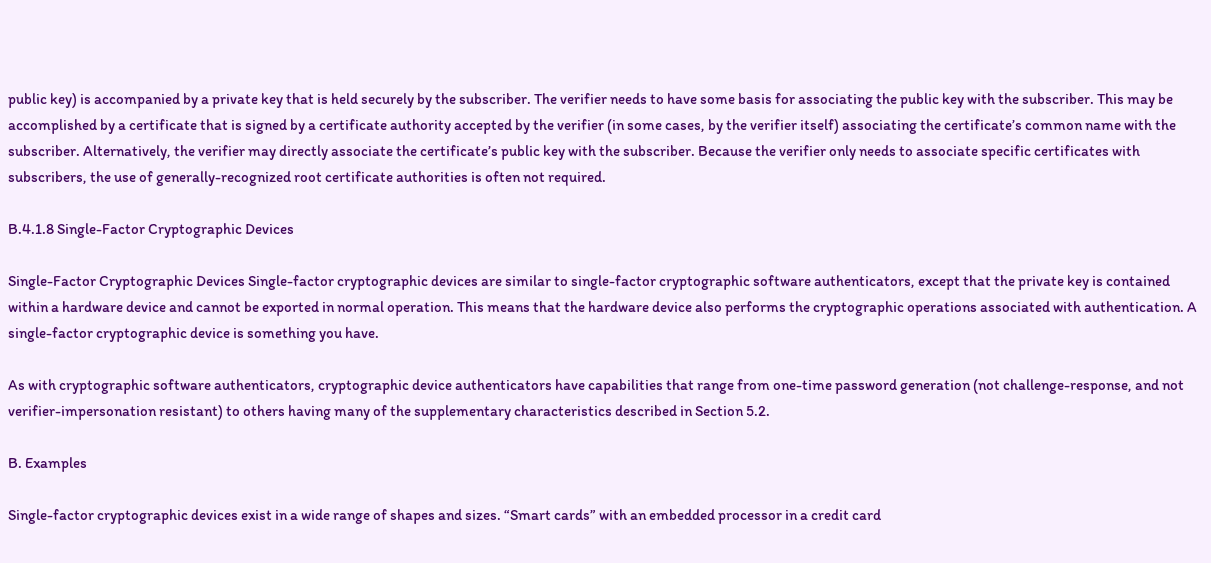public key) is accompanied by a private key that is held securely by the subscriber. The verifier needs to have some basis for associating the public key with the subscriber. This may be accomplished by a certificate that is signed by a certificate authority accepted by the verifier (in some cases, by the verifier itself) associating the certificate’s common name with the subscriber. Alternatively, the verifier may directly associate the certificate’s public key with the subscriber. Because the verifier only needs to associate specific certificates with subscribers, the use of generally-recognized root certificate authorities is often not required.

B.4.1.8 Single-Factor Cryptographic Devices

Single-Factor Cryptographic Devices Single-factor cryptographic devices are similar to single-factor cryptographic software authenticators, except that the private key is contained within a hardware device and cannot be exported in normal operation. This means that the hardware device also performs the cryptographic operations associated with authentication. A single-factor cryptographic device is something you have.

As with cryptographic software authenticators, cryptographic device authenticators have capabilities that range from one-time password generation (not challenge-response, and not verifier-impersonation resistant) to others having many of the supplementary characteristics described in Section 5.2.

B. Examples

Single-factor cryptographic devices exist in a wide range of shapes and sizes. “Smart cards” with an embedded processor in a credit card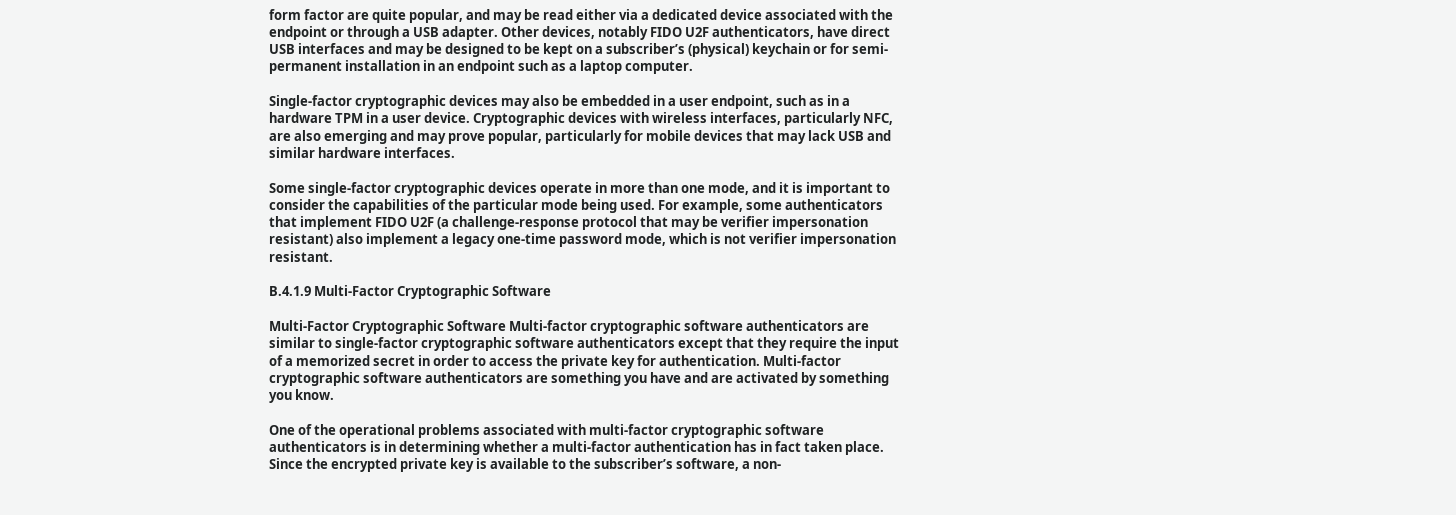form factor are quite popular, and may be read either via a dedicated device associated with the endpoint or through a USB adapter. Other devices, notably FIDO U2F authenticators, have direct USB interfaces and may be designed to be kept on a subscriber’s (physical) keychain or for semi-permanent installation in an endpoint such as a laptop computer.

Single-factor cryptographic devices may also be embedded in a user endpoint, such as in a hardware TPM in a user device. Cryptographic devices with wireless interfaces, particularly NFC, are also emerging and may prove popular, particularly for mobile devices that may lack USB and similar hardware interfaces.

Some single-factor cryptographic devices operate in more than one mode, and it is important to consider the capabilities of the particular mode being used. For example, some authenticators that implement FIDO U2F (a challenge-response protocol that may be verifier impersonation resistant) also implement a legacy one-time password mode, which is not verifier impersonation resistant.

B.4.1.9 Multi-Factor Cryptographic Software

Multi-Factor Cryptographic Software Multi-factor cryptographic software authenticators are similar to single-factor cryptographic software authenticators except that they require the input of a memorized secret in order to access the private key for authentication. Multi-factor cryptographic software authenticators are something you have and are activated by something you know.

One of the operational problems associated with multi-factor cryptographic software authenticators is in determining whether a multi-factor authentication has in fact taken place. Since the encrypted private key is available to the subscriber’s software, a non-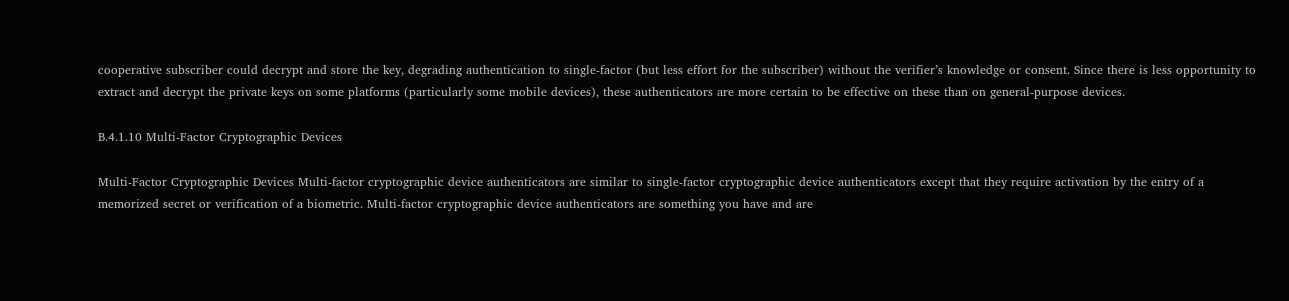cooperative subscriber could decrypt and store the key, degrading authentication to single-factor (but less effort for the subscriber) without the verifier’s knowledge or consent. Since there is less opportunity to extract and decrypt the private keys on some platforms (particularly some mobile devices), these authenticators are more certain to be effective on these than on general-purpose devices.

B.4.1.10 Multi-Factor Cryptographic Devices

Multi-Factor Cryptographic Devices Multi-factor cryptographic device authenticators are similar to single-factor cryptographic device authenticators except that they require activation by the entry of a memorized secret or verification of a biometric. Multi-factor cryptographic device authenticators are something you have and are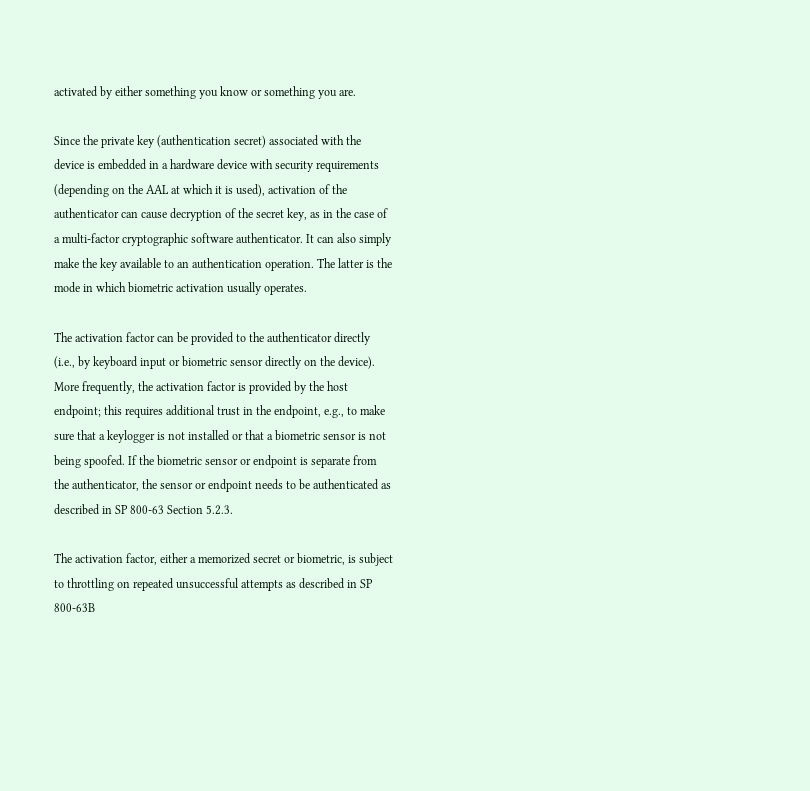activated by either something you know or something you are.

Since the private key (authentication secret) associated with the device is embedded in a hardware device with security requirements (depending on the AAL at which it is used), activation of the authenticator can cause decryption of the secret key, as in the case of a multi-factor cryptographic software authenticator. It can also simply make the key available to an authentication operation. The latter is the mode in which biometric activation usually operates.

The activation factor can be provided to the authenticator directly (i.e., by keyboard input or biometric sensor directly on the device). More frequently, the activation factor is provided by the host endpoint; this requires additional trust in the endpoint, e.g., to make sure that a keylogger is not installed or that a biometric sensor is not being spoofed. If the biometric sensor or endpoint is separate from the authenticator, the sensor or endpoint needs to be authenticated as described in SP 800-63 Section 5.2.3.

The activation factor, either a memorized secret or biometric, is subject to throttling on repeated unsuccessful attempts as described in SP 800-63B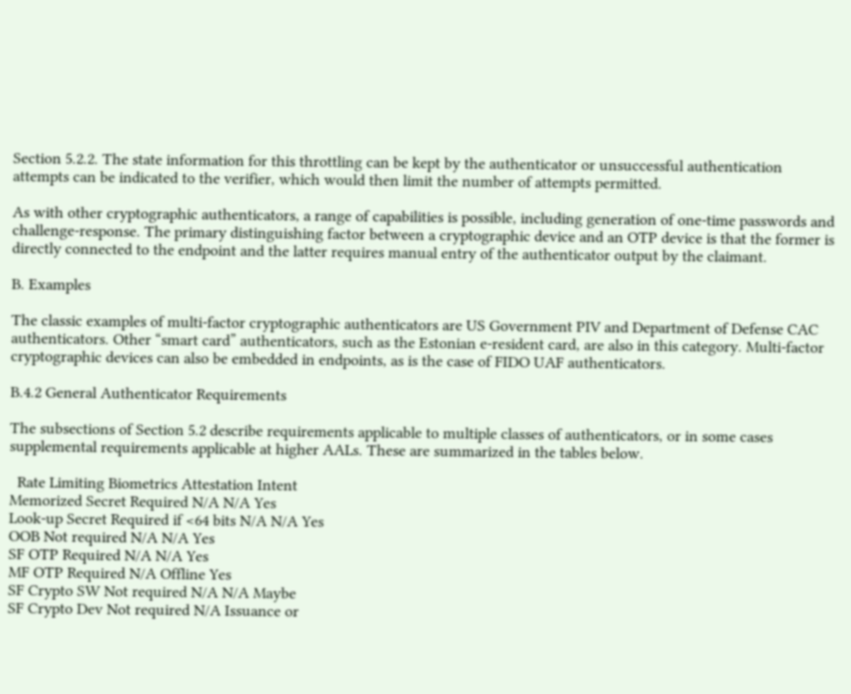Section 5.2.2. The state information for this throttling can be kept by the authenticator or unsuccessful authentication attempts can be indicated to the verifier, which would then limit the number of attempts permitted.

As with other cryptographic authenticators, a range of capabilities is possible, including generation of one-time passwords and challenge-response. The primary distinguishing factor between a cryptographic device and an OTP device is that the former is directly connected to the endpoint and the latter requires manual entry of the authenticator output by the claimant.

B. Examples

The classic examples of multi-factor cryptographic authenticators are US Government PIV and Department of Defense CAC authenticators. Other “smart card” authenticators, such as the Estonian e-resident card, are also in this category. Multi-factor cryptographic devices can also be embedded in endpoints, as is the case of FIDO UAF authenticators.

B.4.2 General Authenticator Requirements

The subsections of Section 5.2 describe requirements applicable to multiple classes of authenticators, or in some cases supplemental requirements applicable at higher AALs. These are summarized in the tables below.

  Rate Limiting Biometrics Attestation Intent
Memorized Secret Required N/A N/A Yes
Look-up Secret Required if <64 bits N/A N/A Yes
OOB Not required N/A N/A Yes
SF OTP Required N/A N/A Yes
MF OTP Required N/A Offline Yes
SF Crypto SW Not required N/A N/A Maybe
SF Crypto Dev Not required N/A Issuance or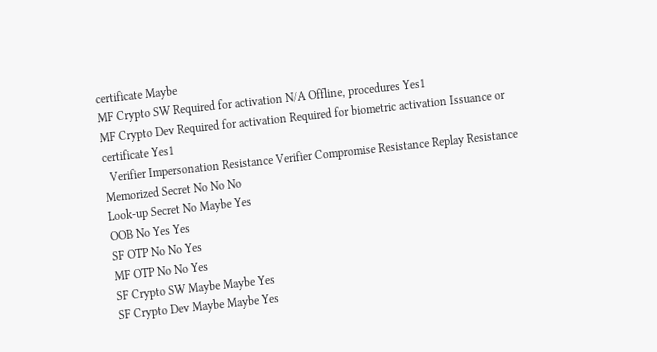certificate Maybe
MF Crypto SW Required for activation N/A Offline, procedures Yes1
MF Crypto Dev Required for activation Required for biometric activation Issuance or certificate Yes1
  Verifier Impersonation Resistance Verifier Compromise Resistance Replay Resistance
Memorized Secret No No No
Look-up Secret No Maybe Yes
OOB No Yes Yes
SF OTP No No Yes
MF OTP No No Yes
SF Crypto SW Maybe Maybe Yes
SF Crypto Dev Maybe Maybe Yes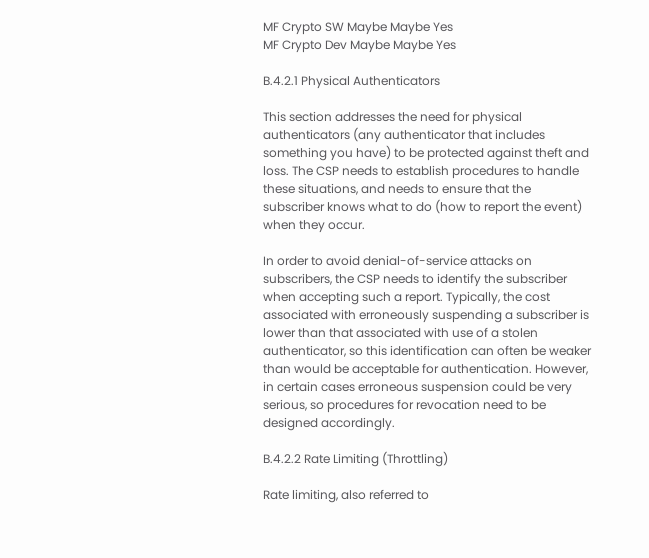MF Crypto SW Maybe Maybe Yes
MF Crypto Dev Maybe Maybe Yes

B.4.2.1 Physical Authenticators

This section addresses the need for physical authenticators (any authenticator that includes something you have) to be protected against theft and loss. The CSP needs to establish procedures to handle these situations, and needs to ensure that the subscriber knows what to do (how to report the event) when they occur.

In order to avoid denial-of-service attacks on subscribers, the CSP needs to identify the subscriber when accepting such a report. Typically, the cost associated with erroneously suspending a subscriber is lower than that associated with use of a stolen authenticator, so this identification can often be weaker than would be acceptable for authentication. However, in certain cases erroneous suspension could be very serious, so procedures for revocation need to be designed accordingly.

B.4.2.2 Rate Limiting (Throttling)

Rate limiting, also referred to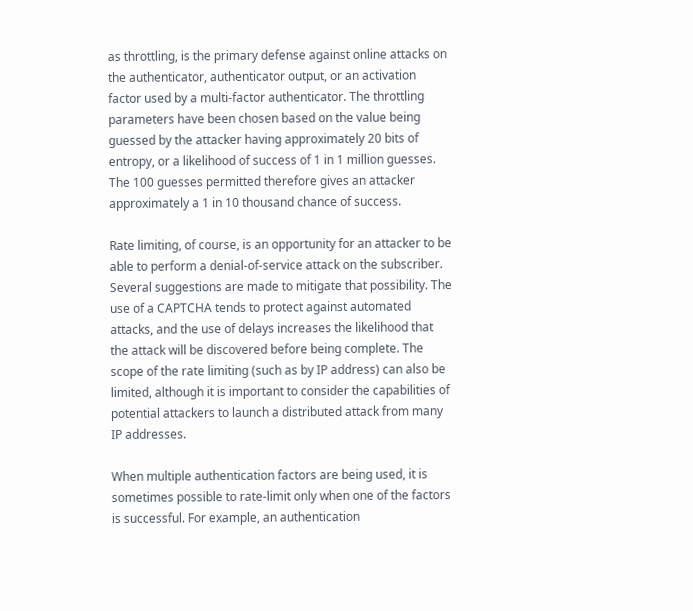as throttling, is the primary defense against online attacks on the authenticator, authenticator output, or an activation factor used by a multi-factor authenticator. The throttling parameters have been chosen based on the value being guessed by the attacker having approximately 20 bits of entropy, or a likelihood of success of 1 in 1 million guesses. The 100 guesses permitted therefore gives an attacker approximately a 1 in 10 thousand chance of success.

Rate limiting, of course, is an opportunity for an attacker to be able to perform a denial-of-service attack on the subscriber. Several suggestions are made to mitigate that possibility. The use of a CAPTCHA tends to protect against automated attacks, and the use of delays increases the likelihood that the attack will be discovered before being complete. The scope of the rate limiting (such as by IP address) can also be limited, although it is important to consider the capabilities of potential attackers to launch a distributed attack from many IP addresses.

When multiple authentication factors are being used, it is sometimes possible to rate-limit only when one of the factors is successful. For example, an authentication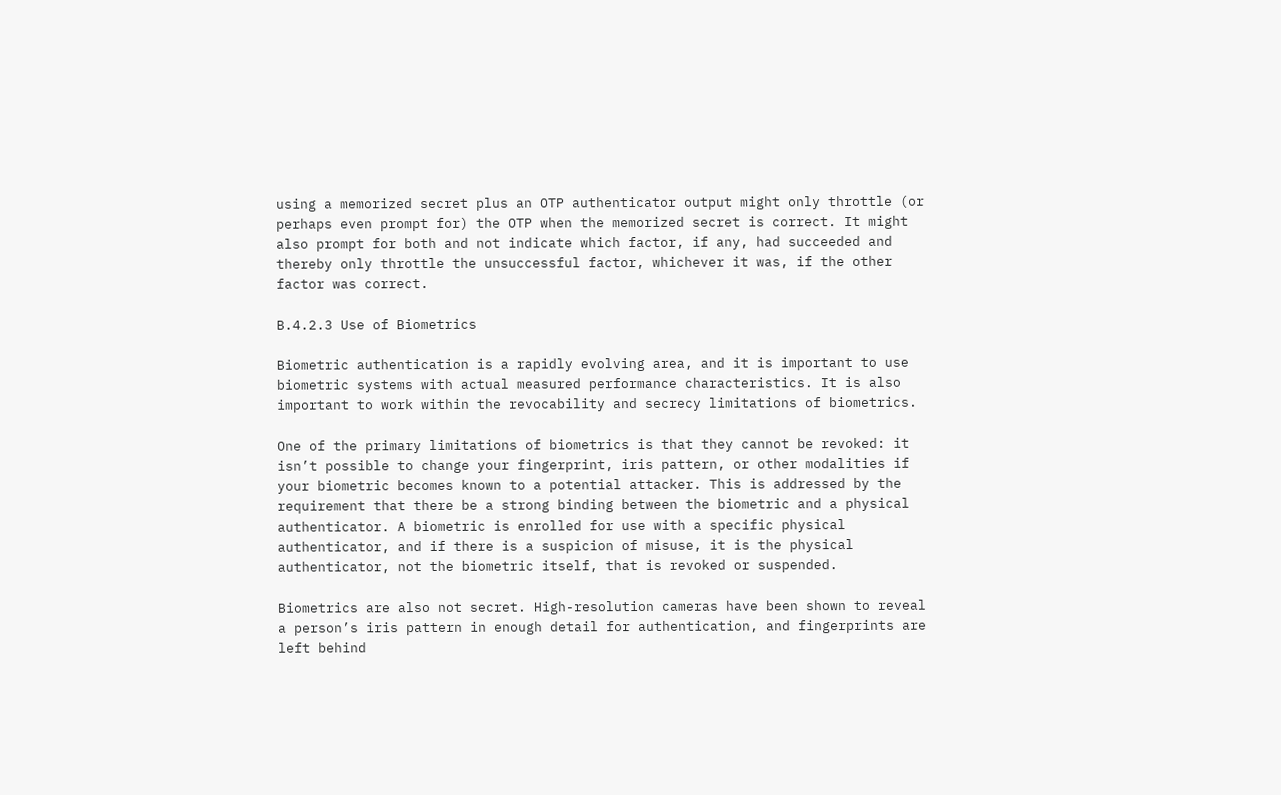using a memorized secret plus an OTP authenticator output might only throttle (or perhaps even prompt for) the OTP when the memorized secret is correct. It might also prompt for both and not indicate which factor, if any, had succeeded and thereby only throttle the unsuccessful factor, whichever it was, if the other factor was correct.

B.4.2.3 Use of Biometrics

Biometric authentication is a rapidly evolving area, and it is important to use biometric systems with actual measured performance characteristics. It is also important to work within the revocability and secrecy limitations of biometrics.

One of the primary limitations of biometrics is that they cannot be revoked: it isn’t possible to change your fingerprint, iris pattern, or other modalities if your biometric becomes known to a potential attacker. This is addressed by the requirement that there be a strong binding between the biometric and a physical authenticator. A biometric is enrolled for use with a specific physical authenticator, and if there is a suspicion of misuse, it is the physical authenticator, not the biometric itself, that is revoked or suspended.

Biometrics are also not secret. High-resolution cameras have been shown to reveal a person’s iris pattern in enough detail for authentication, and fingerprints are left behind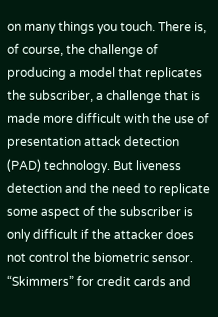on many things you touch. There is, of course, the challenge of producing a model that replicates the subscriber, a challenge that is made more difficult with the use of presentation attack detection (PAD) technology. But liveness detection and the need to replicate some aspect of the subscriber is only difficult if the attacker does not control the biometric sensor. “Skimmers” for credit cards and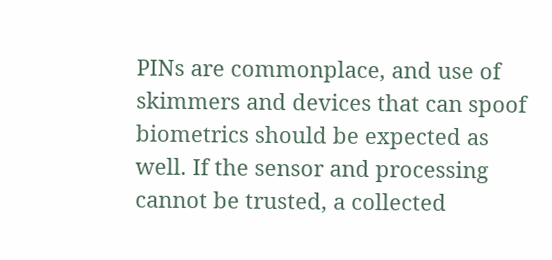PINs are commonplace, and use of skimmers and devices that can spoof biometrics should be expected as well. If the sensor and processing cannot be trusted, a collected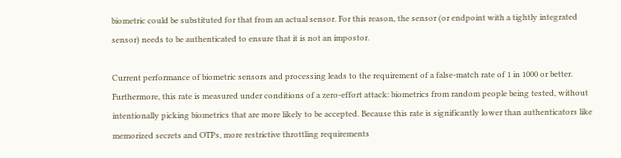biometric could be substituted for that from an actual sensor. For this reason, the sensor (or endpoint with a tightly integrated sensor) needs to be authenticated to ensure that it is not an impostor.

Current performance of biometric sensors and processing leads to the requirement of a false-match rate of 1 in 1000 or better. Furthermore, this rate is measured under conditions of a zero-effort attack: biometrics from random people being tested, without intentionally picking biometrics that are more likely to be accepted. Because this rate is significantly lower than authenticators like memorized secrets and OTPs, more restrictive throttling requirements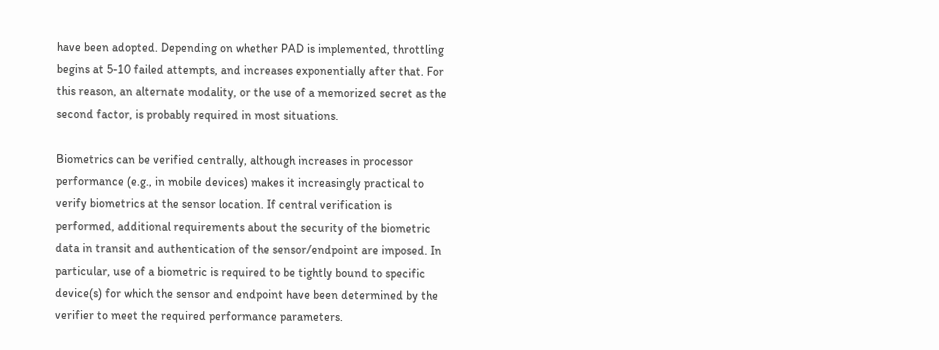have been adopted. Depending on whether PAD is implemented, throttling begins at 5-10 failed attempts, and increases exponentially after that. For this reason, an alternate modality, or the use of a memorized secret as the second factor, is probably required in most situations.

Biometrics can be verified centrally, although increases in processor performance (e.g., in mobile devices) makes it increasingly practical to verify biometrics at the sensor location. If central verification is performed, additional requirements about the security of the biometric data in transit and authentication of the sensor/endpoint are imposed. In particular, use of a biometric is required to be tightly bound to specific device(s) for which the sensor and endpoint have been determined by the verifier to meet the required performance parameters.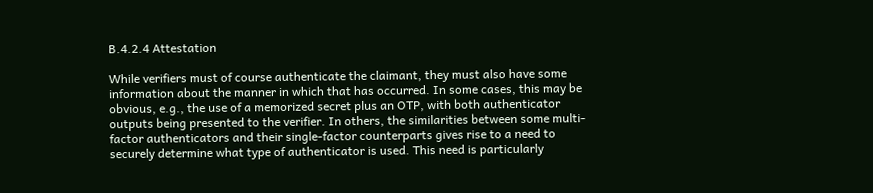B.4.2.4 Attestation

While verifiers must of course authenticate the claimant, they must also have some information about the manner in which that has occurred. In some cases, this may be obvious, e.g., the use of a memorized secret plus an OTP, with both authenticator outputs being presented to the verifier. In others, the similarities between some multi-factor authenticators and their single-factor counterparts gives rise to a need to securely determine what type of authenticator is used. This need is particularly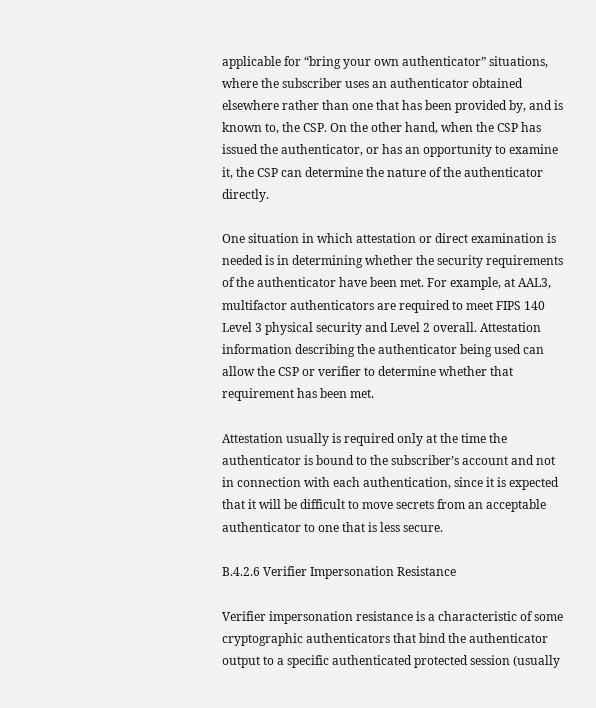applicable for “bring your own authenticator” situations, where the subscriber uses an authenticator obtained elsewhere rather than one that has been provided by, and is known to, the CSP. On the other hand, when the CSP has issued the authenticator, or has an opportunity to examine it, the CSP can determine the nature of the authenticator directly.

One situation in which attestation or direct examination is needed is in determining whether the security requirements of the authenticator have been met. For example, at AAL3, multifactor authenticators are required to meet FIPS 140 Level 3 physical security and Level 2 overall. Attestation information describing the authenticator being used can allow the CSP or verifier to determine whether that requirement has been met.

Attestation usually is required only at the time the authenticator is bound to the subscriber’s account and not in connection with each authentication, since it is expected that it will be difficult to move secrets from an acceptable authenticator to one that is less secure.

B.4.2.6 Verifier Impersonation Resistance

Verifier impersonation resistance is a characteristic of some cryptographic authenticators that bind the authenticator output to a specific authenticated protected session (usually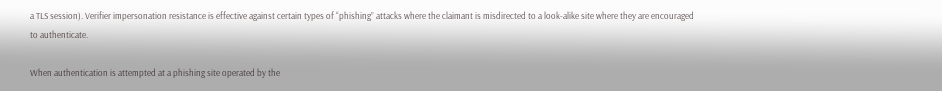a TLS session). Verifier impersonation resistance is effective against certain types of “phishing” attacks where the claimant is misdirected to a look-alike site where they are encouraged to authenticate.

When authentication is attempted at a phishing site operated by the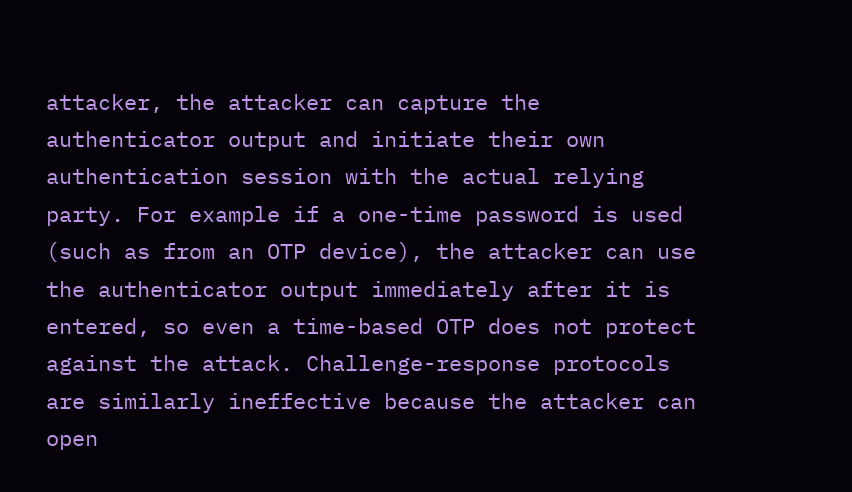attacker, the attacker can capture the authenticator output and initiate their own authentication session with the actual relying party. For example if a one-time password is used (such as from an OTP device), the attacker can use the authenticator output immediately after it is entered, so even a time-based OTP does not protect against the attack. Challenge-response protocols are similarly ineffective because the attacker can open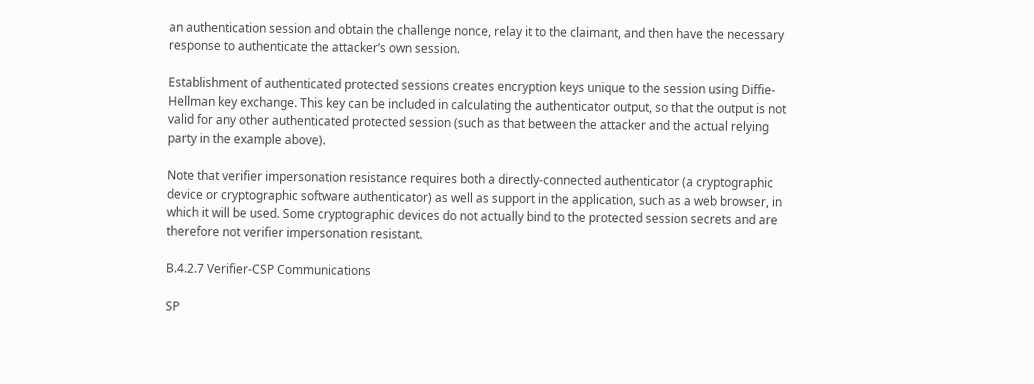an authentication session and obtain the challenge nonce, relay it to the claimant, and then have the necessary response to authenticate the attacker’s own session.

Establishment of authenticated protected sessions creates encryption keys unique to the session using Diffie-Hellman key exchange. This key can be included in calculating the authenticator output, so that the output is not valid for any other authenticated protected session (such as that between the attacker and the actual relying party in the example above).

Note that verifier impersonation resistance requires both a directly-connected authenticator (a cryptographic device or cryptographic software authenticator) as well as support in the application, such as a web browser, in which it will be used. Some cryptographic devices do not actually bind to the protected session secrets and are therefore not verifier impersonation resistant.

B.4.2.7 Verifier-CSP Communications

SP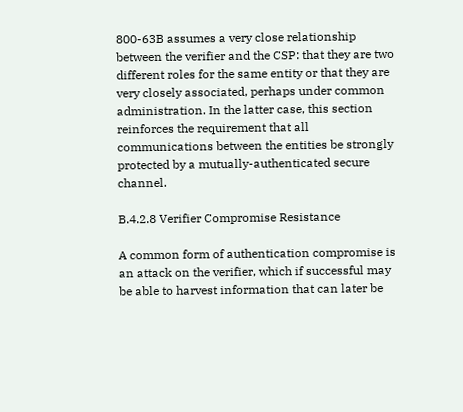800-63B assumes a very close relationship between the verifier and the CSP: that they are two different roles for the same entity or that they are very closely associated, perhaps under common administration. In the latter case, this section reinforces the requirement that all communications between the entities be strongly protected by a mutually-authenticated secure channel.

B.4.2.8 Verifier Compromise Resistance

A common form of authentication compromise is an attack on the verifier, which if successful may be able to harvest information that can later be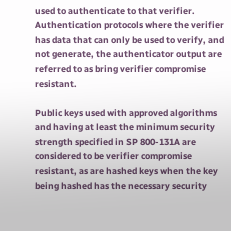used to authenticate to that verifier. Authentication protocols where the verifier has data that can only be used to verify, and not generate, the authenticator output are referred to as bring verifier compromise resistant.

Public keys used with approved algorithms and having at least the minimum security strength specified in SP 800-131A are considered to be verifier compromise resistant, as are hashed keys when the key being hashed has the necessary security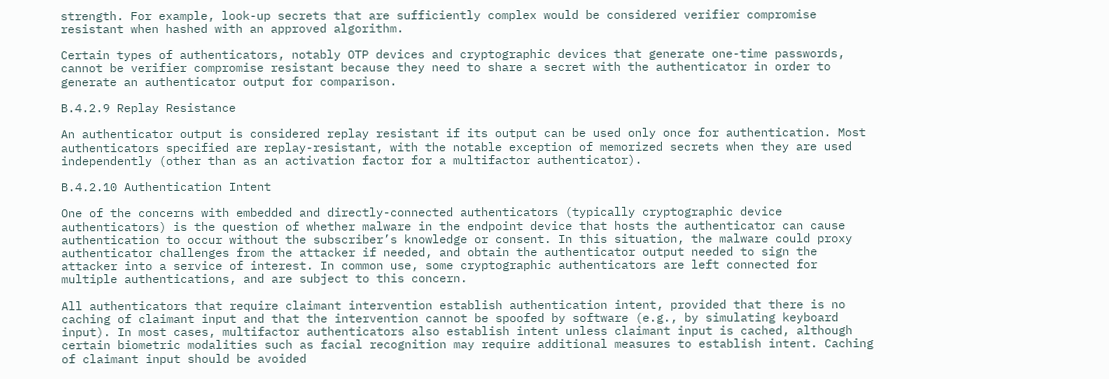strength. For example, look-up secrets that are sufficiently complex would be considered verifier compromise resistant when hashed with an approved algorithm.

Certain types of authenticators, notably OTP devices and cryptographic devices that generate one-time passwords, cannot be verifier compromise resistant because they need to share a secret with the authenticator in order to generate an authenticator output for comparison.

B.4.2.9 Replay Resistance

An authenticator output is considered replay resistant if its output can be used only once for authentication. Most authenticators specified are replay-resistant, with the notable exception of memorized secrets when they are used independently (other than as an activation factor for a multifactor authenticator).

B.4.2.10 Authentication Intent

One of the concerns with embedded and directly-connected authenticators (typically cryptographic device authenticators) is the question of whether malware in the endpoint device that hosts the authenticator can cause authentication to occur without the subscriber’s knowledge or consent. In this situation, the malware could proxy authenticator challenges from the attacker if needed, and obtain the authenticator output needed to sign the attacker into a service of interest. In common use, some cryptographic authenticators are left connected for multiple authentications, and are subject to this concern.

All authenticators that require claimant intervention establish authentication intent, provided that there is no caching of claimant input and that the intervention cannot be spoofed by software (e.g., by simulating keyboard input). In most cases, multifactor authenticators also establish intent unless claimant input is cached, although certain biometric modalities such as facial recognition may require additional measures to establish intent. Caching of claimant input should be avoided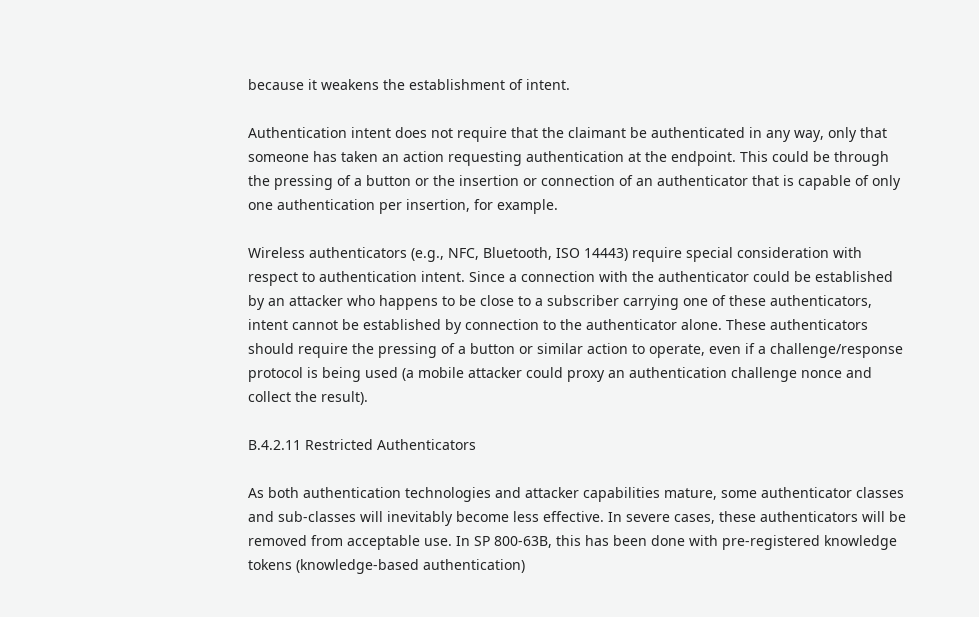because it weakens the establishment of intent.

Authentication intent does not require that the claimant be authenticated in any way, only that someone has taken an action requesting authentication at the endpoint. This could be through the pressing of a button or the insertion or connection of an authenticator that is capable of only one authentication per insertion, for example.

Wireless authenticators (e.g., NFC, Bluetooth, ISO 14443) require special consideration with respect to authentication intent. Since a connection with the authenticator could be established by an attacker who happens to be close to a subscriber carrying one of these authenticators, intent cannot be established by connection to the authenticator alone. These authenticators should require the pressing of a button or similar action to operate, even if a challenge/response protocol is being used (a mobile attacker could proxy an authentication challenge nonce and collect the result).

B.4.2.11 Restricted Authenticators

As both authentication technologies and attacker capabilities mature, some authenticator classes and sub-classes will inevitably become less effective. In severe cases, these authenticators will be removed from acceptable use. In SP 800-63B, this has been done with pre-registered knowledge tokens (knowledge-based authentication)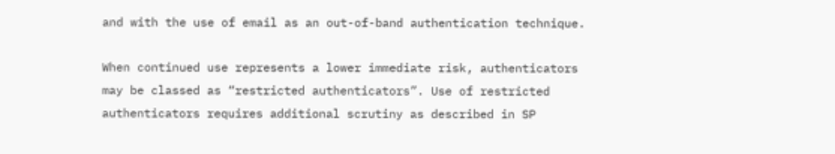and with the use of email as an out-of-band authentication technique.

When continued use represents a lower immediate risk, authenticators may be classed as “restricted authenticators”. Use of restricted authenticators requires additional scrutiny as described in SP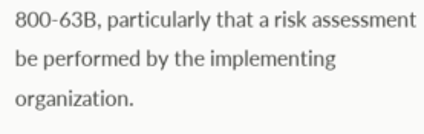800-63B, particularly that a risk assessment be performed by the implementing organization.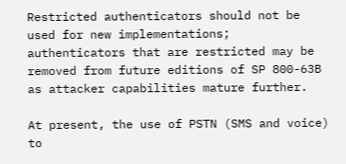Restricted authenticators should not be used for new implementations; authenticators that are restricted may be removed from future editions of SP 800-63B as attacker capabilities mature further.

At present, the use of PSTN (SMS and voice) to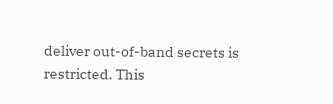deliver out-of-band secrets is restricted. This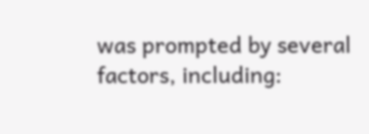was prompted by several factors, including: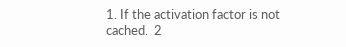1. If the activation factor is not cached.  2